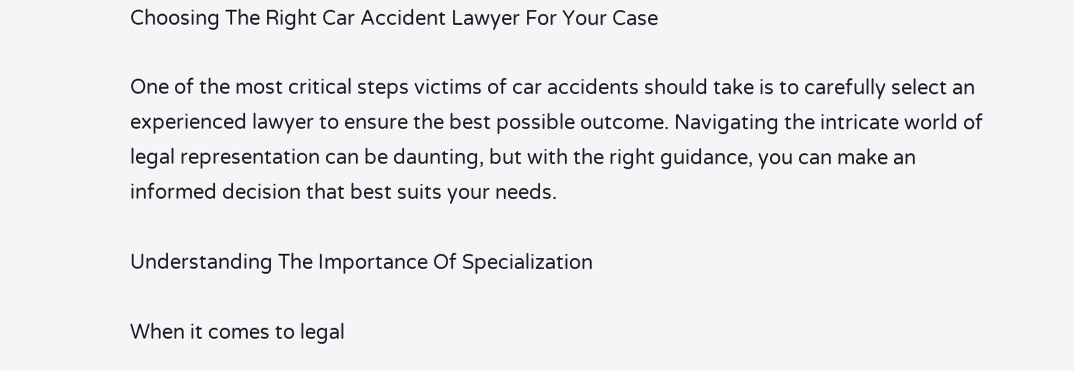Choosing The Right Car Accident Lawyer For Your Case

One of the most critical steps victims of car accidents should take is to carefully select an experienced lawyer to ensure the best possible outcome. Navigating the intricate world of legal representation can be daunting, but with the right guidance, you can make an informed decision that best suits your needs.

Understanding The Importance Of Specialization

When it comes to legal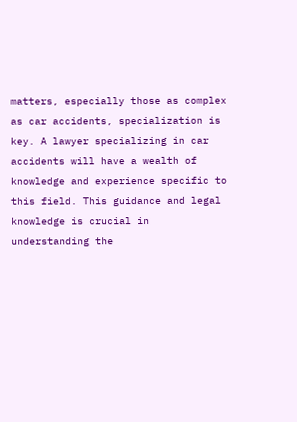matters, especially those as complex as car accidents, specialization is key. A lawyer specializing in car accidents will have a wealth of knowledge and experience specific to this field. This guidance and legal knowledge is crucial in understanding the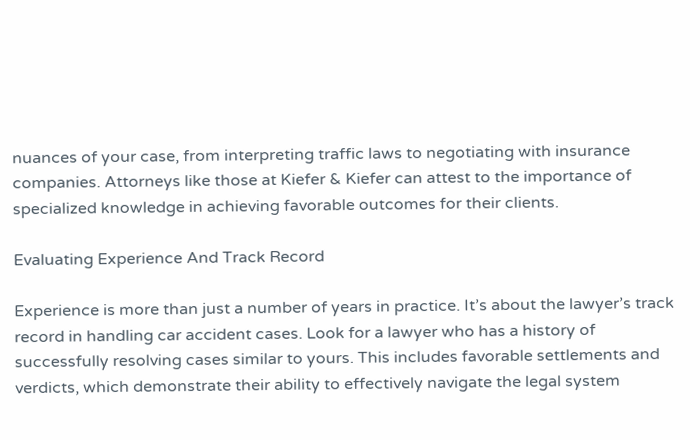nuances of your case, from interpreting traffic laws to negotiating with insurance companies. Attorneys like those at Kiefer & Kiefer can attest to the importance of specialized knowledge in achieving favorable outcomes for their clients.

Evaluating Experience And Track Record

Experience is more than just a number of years in practice. It’s about the lawyer’s track record in handling car accident cases. Look for a lawyer who has a history of successfully resolving cases similar to yours. This includes favorable settlements and verdicts, which demonstrate their ability to effectively navigate the legal system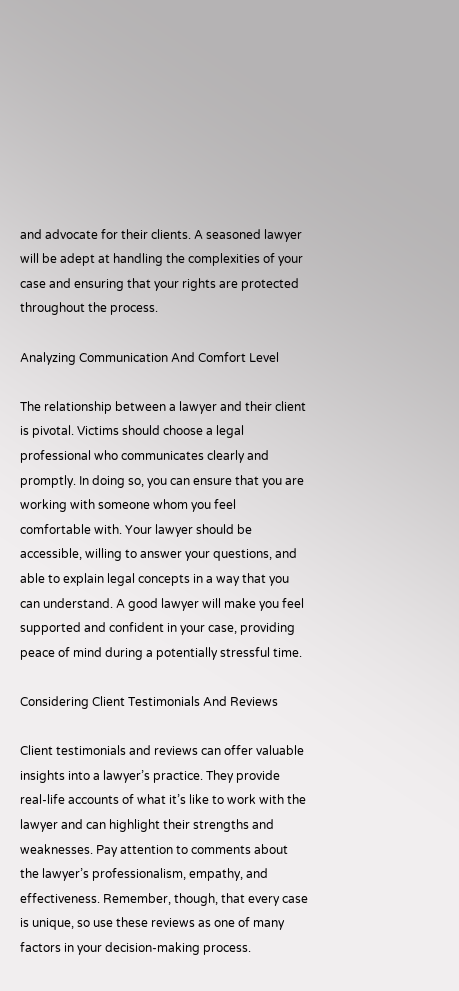and advocate for their clients. A seasoned lawyer will be adept at handling the complexities of your case and ensuring that your rights are protected throughout the process.

Analyzing Communication And Comfort Level

The relationship between a lawyer and their client is pivotal. Victims should choose a legal professional who communicates clearly and promptly. In doing so, you can ensure that you are working with someone whom you feel comfortable with. Your lawyer should be accessible, willing to answer your questions, and able to explain legal concepts in a way that you can understand. A good lawyer will make you feel supported and confident in your case, providing peace of mind during a potentially stressful time.

Considering Client Testimonials And Reviews

Client testimonials and reviews can offer valuable insights into a lawyer’s practice. They provide real-life accounts of what it’s like to work with the lawyer and can highlight their strengths and weaknesses. Pay attention to comments about the lawyer’s professionalism, empathy, and effectiveness. Remember, though, that every case is unique, so use these reviews as one of many factors in your decision-making process.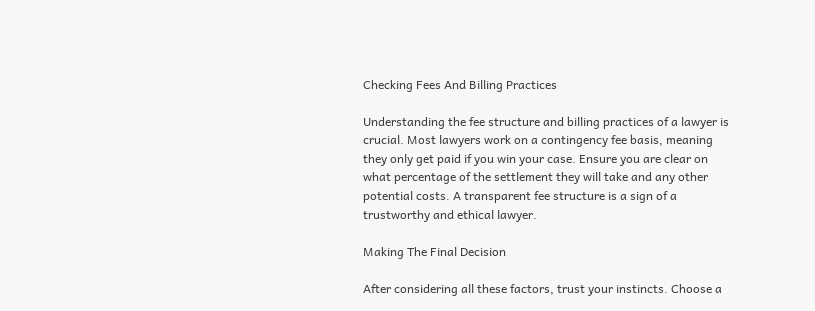Checking Fees And Billing Practices

Understanding the fee structure and billing practices of a lawyer is crucial. Most lawyers work on a contingency fee basis, meaning they only get paid if you win your case. Ensure you are clear on what percentage of the settlement they will take and any other potential costs. A transparent fee structure is a sign of a trustworthy and ethical lawyer.

Making The Final Decision

After considering all these factors, trust your instincts. Choose a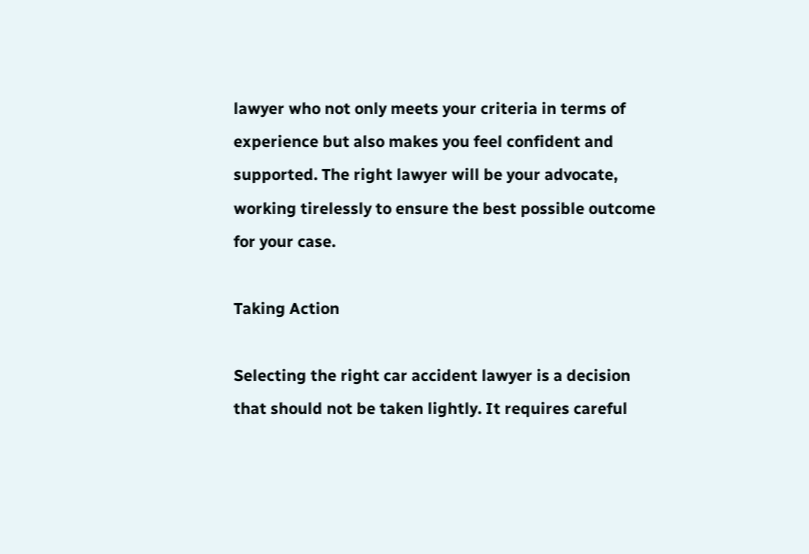lawyer who not only meets your criteria in terms of experience but also makes you feel confident and supported. The right lawyer will be your advocate, working tirelessly to ensure the best possible outcome for your case.

Taking Action

Selecting the right car accident lawyer is a decision that should not be taken lightly. It requires careful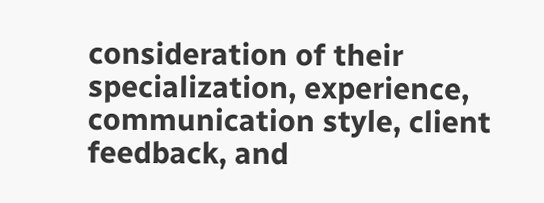consideration of their specialization, experience, communication style, client feedback, and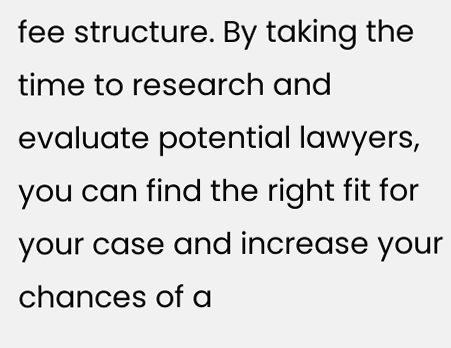fee structure. By taking the time to research and evaluate potential lawyers, you can find the right fit for your case and increase your chances of a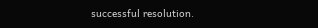successful resolution.